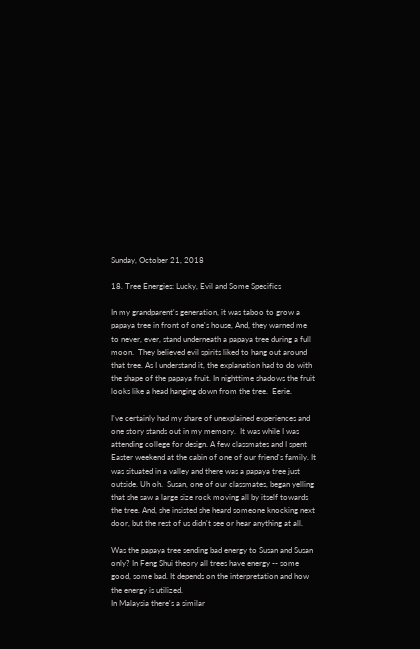Sunday, October 21, 2018

18. Tree Energies: Lucky, Evil and Some Specifics

In my grandparent's generation, it was taboo to grow a papaya tree in front of one's house, And, they warned me to never, ever, stand underneath a papaya tree during a full moon.  They believed evil spirits liked to hang out around that tree. As I understand it, the explanation had to do with the shape of the papaya fruit. In nighttime shadows the fruit looks like a head hanging down from the tree.  Eerie.

I've certainly had my share of unexplained experiences and one story stands out in my memory.  It was while I was attending college for design. A few classmates and I spent Easter weekend at the cabin of one of our friend's family. It was situated in a valley and there was a papaya tree just outside. Uh oh.  Susan, one of our classmates, began yelling that she saw a large size rock moving all by itself towards the tree. And, she insisted she heard someone knocking next door, but the rest of us didn't see or hear anything at all.

Was the papaya tree sending bad energy to Susan and Susan only? In Feng Shui theory all trees have energy -- some good, some bad. It depends on the interpretation and how the energy is utilized.
In Malaysia there's a similar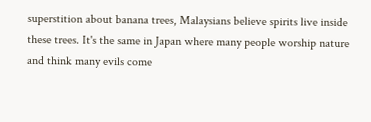superstition about banana trees, Malaysians believe spirits live inside these trees. It's the same in Japan where many people worship nature and think many evils come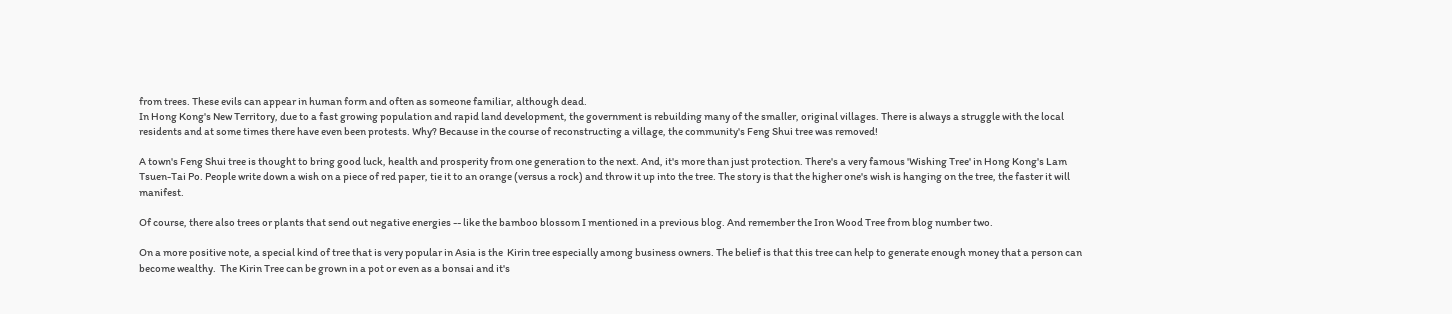from trees. These evils can appear in human form and often as someone familiar, although dead.
In Hong Kong's New Territory, due to a fast growing population and rapid land development, the government is rebuilding many of the smaller, original villages. There is always a struggle with the local residents and at some times there have even been protests. Why? Because in the course of reconstructing a village, the community's Feng Shui tree was removed!

A town's Feng Shui tree is thought to bring good luck, health and prosperity from one generation to the next. And, it's more than just protection. There's a very famous 'Wishing Tree' in Hong Kong's Lam Tsuen-Tai Po. People write down a wish on a piece of red paper, tie it to an orange (versus a rock) and throw it up into the tree. The story is that the higher one's wish is hanging on the tree, the faster it will manifest.

Of course, there also trees or plants that send out negative energies -- like the bamboo blossom I mentioned in a previous blog. And remember the Iron Wood Tree from blog number two.

On a more positive note, a special kind of tree that is very popular in Asia is the  Kirin tree especially among business owners. The belief is that this tree can help to generate enough money that a person can become wealthy.  The Kirin Tree can be grown in a pot or even as a bonsai and it's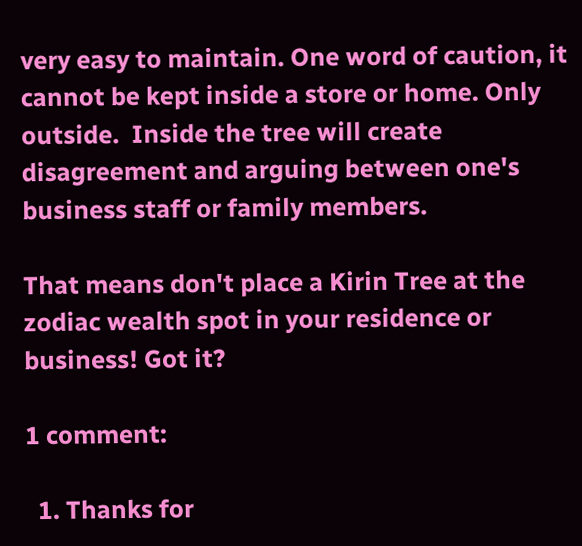very easy to maintain. One word of caution, it cannot be kept inside a store or home. Only outside.  Inside the tree will create disagreement and arguing between one's business staff or family members.

That means don't place a Kirin Tree at the zodiac wealth spot in your residence or business! Got it?

1 comment:

  1. Thanks for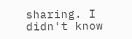sharing. I didn't know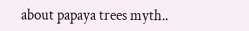about papaya trees myth..